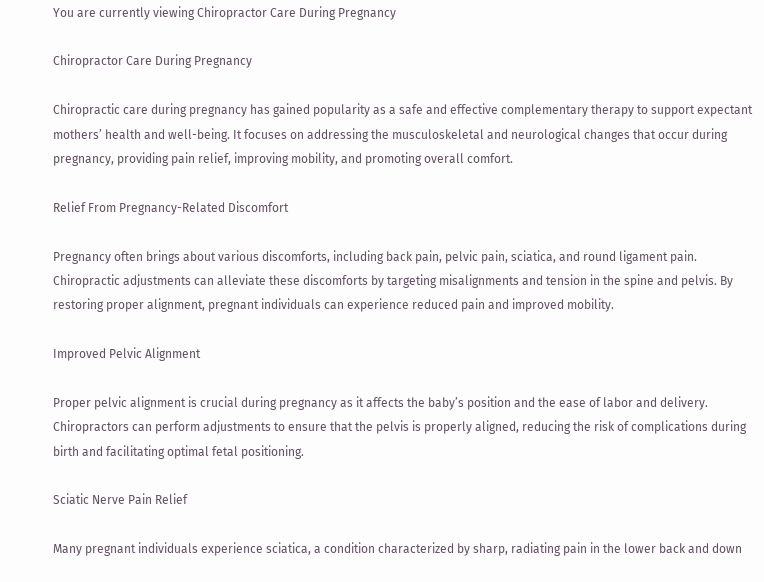You are currently viewing Chiropractor Care During Pregnancy

Chiropractor Care During Pregnancy

Chiropractic care during pregnancy has gained popularity as a safe and effective complementary therapy to support expectant mothers’ health and well-being. It focuses on addressing the musculoskeletal and neurological changes that occur during pregnancy, providing pain relief, improving mobility, and promoting overall comfort.

Relief From Pregnancy-Related Discomfort

Pregnancy often brings about various discomforts, including back pain, pelvic pain, sciatica, and round ligament pain. Chiropractic adjustments can alleviate these discomforts by targeting misalignments and tension in the spine and pelvis. By restoring proper alignment, pregnant individuals can experience reduced pain and improved mobility.

Improved Pelvic Alignment

Proper pelvic alignment is crucial during pregnancy as it affects the baby’s position and the ease of labor and delivery. Chiropractors can perform adjustments to ensure that the pelvis is properly aligned, reducing the risk of complications during birth and facilitating optimal fetal positioning.

Sciatic Nerve Pain Relief

Many pregnant individuals experience sciatica, a condition characterized by sharp, radiating pain in the lower back and down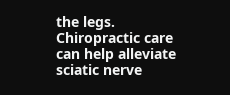the legs. Chiropractic care can help alleviate sciatic nerve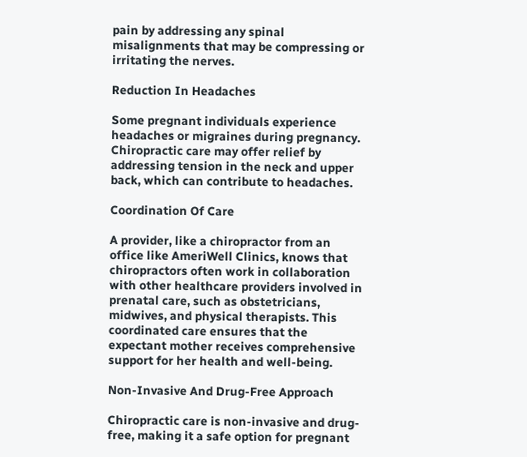pain by addressing any spinal misalignments that may be compressing or irritating the nerves.

Reduction In Headaches

Some pregnant individuals experience headaches or migraines during pregnancy. Chiropractic care may offer relief by addressing tension in the neck and upper back, which can contribute to headaches.

Coordination Of Care

A provider, like a chiropractor from an office like AmeriWell Clinics, knows that chiropractors often work in collaboration with other healthcare providers involved in prenatal care, such as obstetricians, midwives, and physical therapists. This coordinated care ensures that the expectant mother receives comprehensive support for her health and well-being.

Non-Invasive And Drug-Free Approach

Chiropractic care is non-invasive and drug-free, making it a safe option for pregnant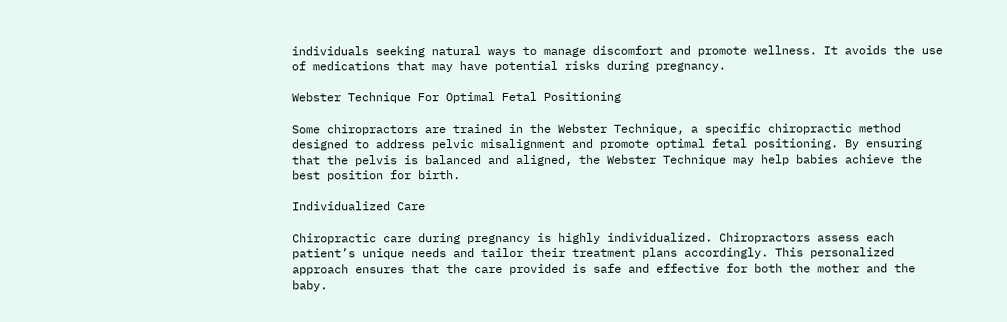individuals seeking natural ways to manage discomfort and promote wellness. It avoids the use of medications that may have potential risks during pregnancy.

Webster Technique For Optimal Fetal Positioning

Some chiropractors are trained in the Webster Technique, a specific chiropractic method designed to address pelvic misalignment and promote optimal fetal positioning. By ensuring that the pelvis is balanced and aligned, the Webster Technique may help babies achieve the best position for birth.

Individualized Care

Chiropractic care during pregnancy is highly individualized. Chiropractors assess each patient’s unique needs and tailor their treatment plans accordingly. This personalized approach ensures that the care provided is safe and effective for both the mother and the baby.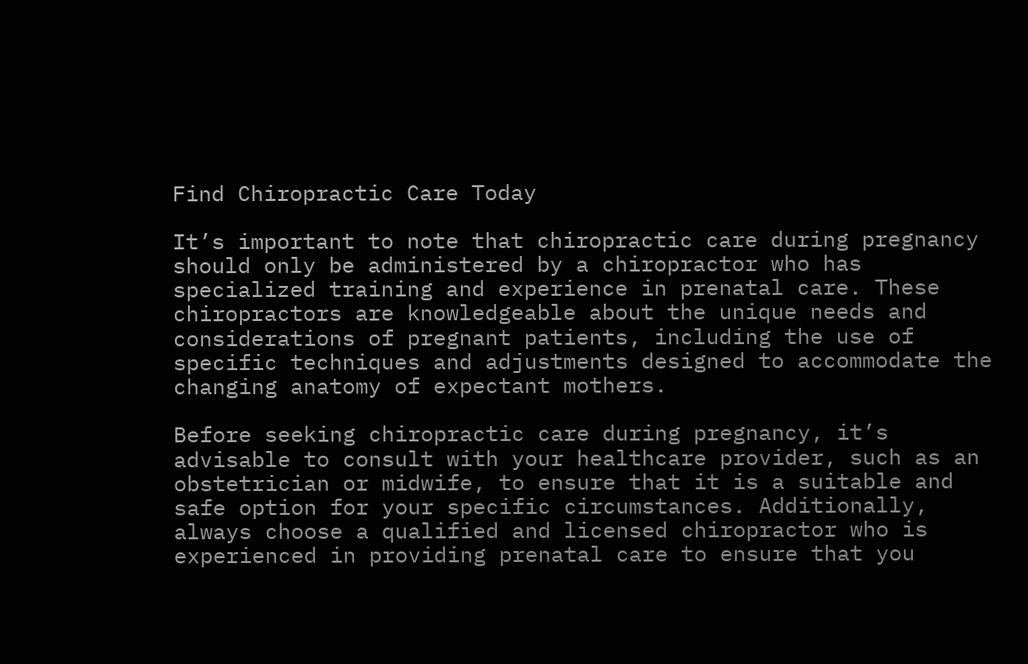Find Chiropractic Care Today

It’s important to note that chiropractic care during pregnancy should only be administered by a chiropractor who has specialized training and experience in prenatal care. These chiropractors are knowledgeable about the unique needs and considerations of pregnant patients, including the use of specific techniques and adjustments designed to accommodate the changing anatomy of expectant mothers.

Before seeking chiropractic care during pregnancy, it’s advisable to consult with your healthcare provider, such as an obstetrician or midwife, to ensure that it is a suitable and safe option for your specific circumstances. Additionally, always choose a qualified and licensed chiropractor who is experienced in providing prenatal care to ensure that you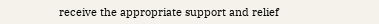receive the appropriate support and relief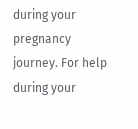during your pregnancy journey. For help during your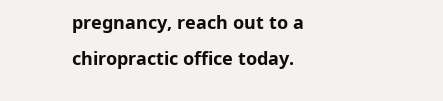pregnancy, reach out to a chiropractic office today.